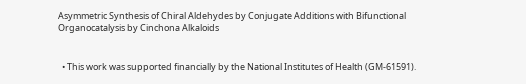Asymmetric Synthesis of Chiral Aldehydes by Conjugate Additions with Bifunctional Organocatalysis by Cinchona Alkaloids


  • This work was supported financially by the National Institutes of Health (GM-61591).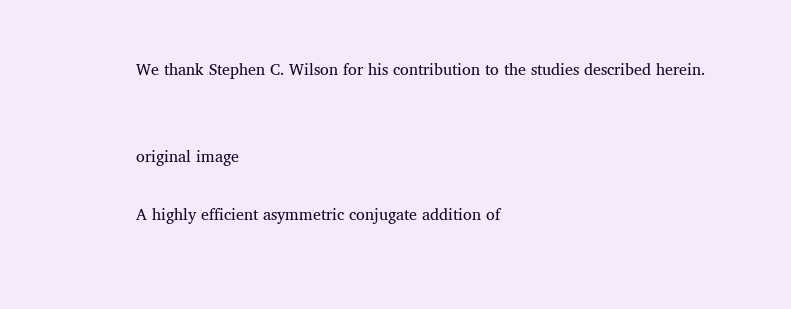We thank Stephen C. Wilson for his contribution to the studies described herein.


original image

A highly efficient asymmetric conjugate addition of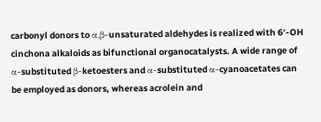carbonyl donors to α,β-unsaturated aldehydes is realized with 6′-OH cinchona alkaloids as bifunctional organocatalysts. A wide range of α-substituted β-ketoesters and α-substituted α-cyanoacetates can be employed as donors, whereas acrolein and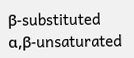β-substituted α,β-unsaturated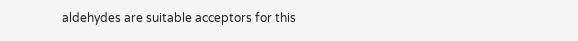aldehydes are suitable acceptors for this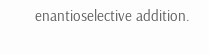enantioselective addition.